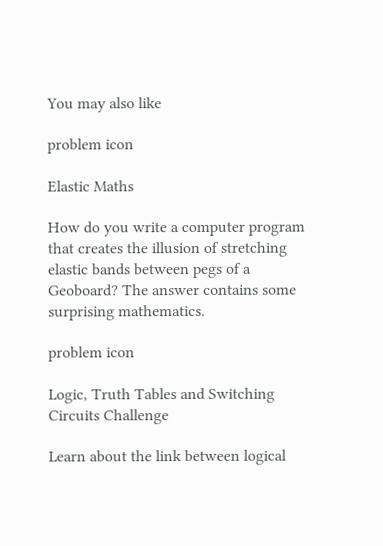You may also like

problem icon

Elastic Maths

How do you write a computer program that creates the illusion of stretching elastic bands between pegs of a Geoboard? The answer contains some surprising mathematics.

problem icon

Logic, Truth Tables and Switching Circuits Challenge

Learn about the link between logical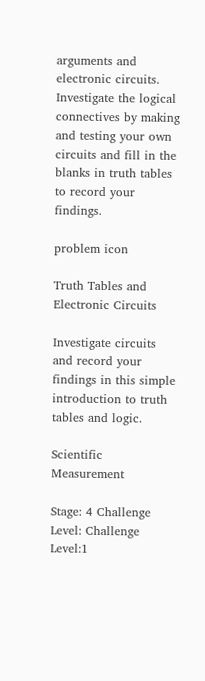arguments and electronic circuits. Investigate the logical connectives by making and testing your own circuits and fill in the blanks in truth tables to record your findings.

problem icon

Truth Tables and Electronic Circuits

Investigate circuits and record your findings in this simple introduction to truth tables and logic.

Scientific Measurement

Stage: 4 Challenge Level: Challenge Level:1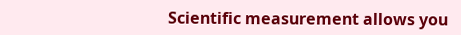Scientific measurement allows you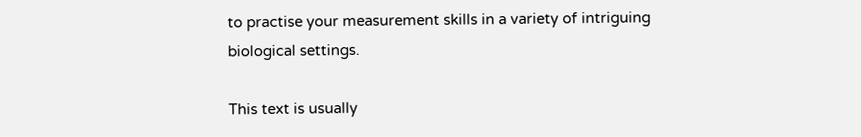to practise your measurement skills in a variety of intriguing biological settings.

This text is usually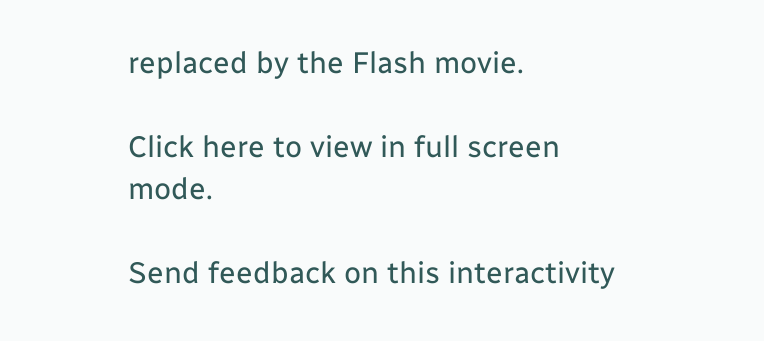replaced by the Flash movie.

Click here to view in full screen mode.

Send feedback on this interactivity